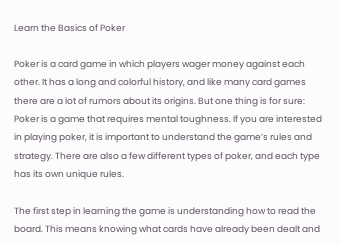Learn the Basics of Poker

Poker is a card game in which players wager money against each other. It has a long and colorful history, and like many card games there are a lot of rumors about its origins. But one thing is for sure: Poker is a game that requires mental toughness. If you are interested in playing poker, it is important to understand the game’s rules and strategy. There are also a few different types of poker, and each type has its own unique rules.

The first step in learning the game is understanding how to read the board. This means knowing what cards have already been dealt and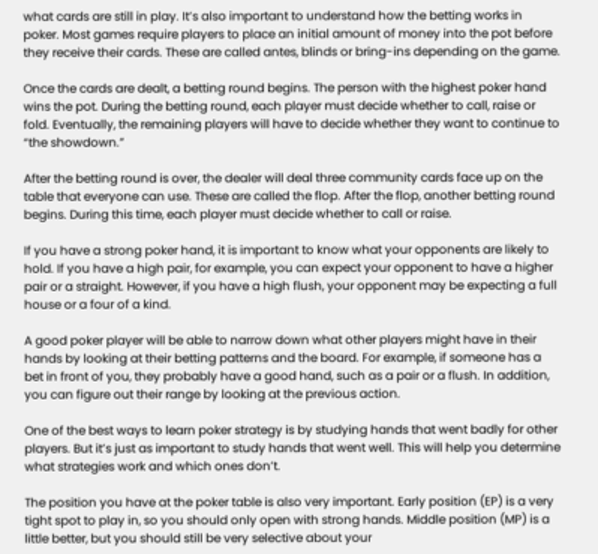what cards are still in play. It’s also important to understand how the betting works in poker. Most games require players to place an initial amount of money into the pot before they receive their cards. These are called antes, blinds or bring-ins depending on the game.

Once the cards are dealt, a betting round begins. The person with the highest poker hand wins the pot. During the betting round, each player must decide whether to call, raise or fold. Eventually, the remaining players will have to decide whether they want to continue to “the showdown.”

After the betting round is over, the dealer will deal three community cards face up on the table that everyone can use. These are called the flop. After the flop, another betting round begins. During this time, each player must decide whether to call or raise.

If you have a strong poker hand, it is important to know what your opponents are likely to hold. If you have a high pair, for example, you can expect your opponent to have a higher pair or a straight. However, if you have a high flush, your opponent may be expecting a full house or a four of a kind.

A good poker player will be able to narrow down what other players might have in their hands by looking at their betting patterns and the board. For example, if someone has a bet in front of you, they probably have a good hand, such as a pair or a flush. In addition, you can figure out their range by looking at the previous action.

One of the best ways to learn poker strategy is by studying hands that went badly for other players. But it’s just as important to study hands that went well. This will help you determine what strategies work and which ones don’t.

The position you have at the poker table is also very important. Early position (EP) is a very tight spot to play in, so you should only open with strong hands. Middle position (MP) is a little better, but you should still be very selective about your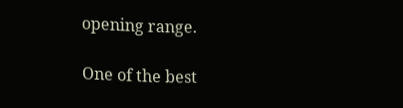opening range.

One of the best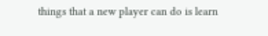things that a new player can do is learn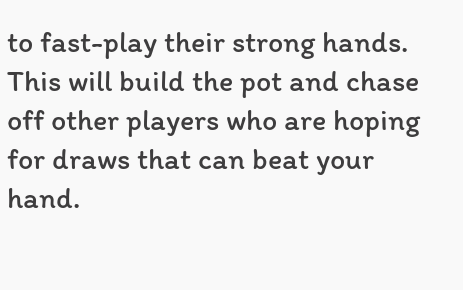to fast-play their strong hands. This will build the pot and chase off other players who are hoping for draws that can beat your hand.